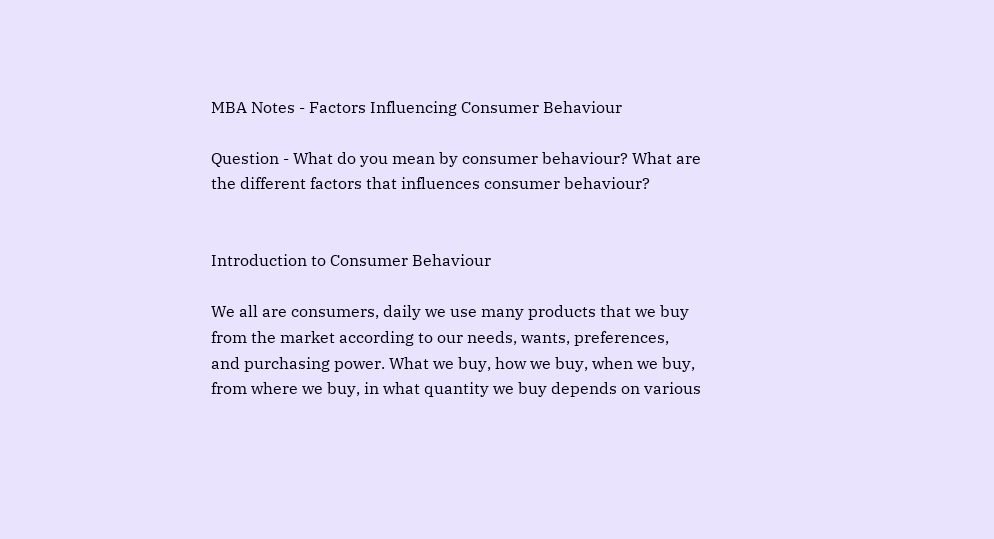MBA Notes - Factors Influencing Consumer Behaviour

Question - What do you mean by consumer behaviour? What are the different factors that influences consumer behaviour?


Introduction to Consumer Behaviour

We all are consumers, daily we use many products that we buy from the market according to our needs, wants, preferences, and purchasing power. What we buy, how we buy, when we buy, from where we buy, in what quantity we buy depends on various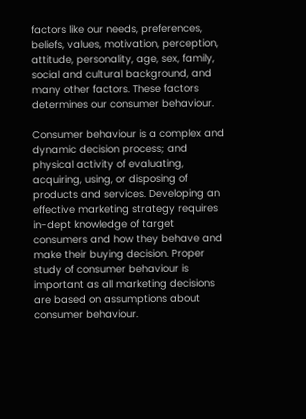factors like our needs, preferences, beliefs, values, motivation, perception, attitude, personality, age, sex, family, social and cultural background, and many other factors. These factors determines our consumer behaviour.

Consumer behaviour is a complex and dynamic decision process; and physical activity of evaluating, acquiring, using, or disposing of products and services. Developing an effective marketing strategy requires in-dept knowledge of target consumers and how they behave and make their buying decision. Proper study of consumer behaviour is important as all marketing decisions are based on assumptions about consumer behaviour.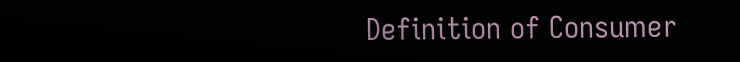Definition of Consumer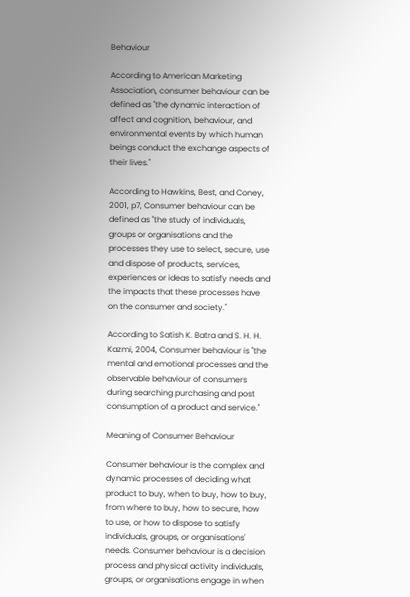Behaviour

According to American Marketing Association, consumer behaviour can be defined as "the dynamic interaction of affect and cognition, behaviour, and environmental events by which human beings conduct the exchange aspects of their lives."

According to Hawkins, Best, and Coney, 2001, p7, Consumer behaviour can be defined as "the study of individuals, groups or organisations and the processes they use to select, secure, use and dispose of products, services, experiences or ideas to satisfy needs and the impacts that these processes have on the consumer and society."

According to Satish K. Batra and S. H. H. Kazmi, 2004, Consumer behaviour is "the mental and emotional processes and the observable behaviour of consumers during searching purchasing and post consumption of a product and service."

Meaning of Consumer Behaviour

Consumer behaviour is the complex and dynamic processes of deciding what product to buy, when to buy, how to buy, from where to buy, how to secure, how to use, or how to dispose to satisfy individuals, groups, or organisations' needs. Consumer behaviour is a decision process and physical activity individuals, groups, or organisations engage in when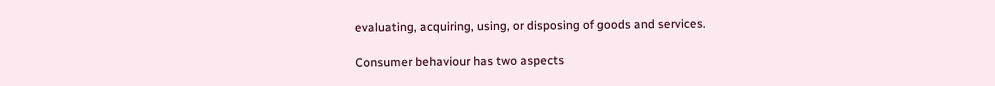evaluating, acquiring, using, or disposing of goods and services.

Consumer behaviour has two aspects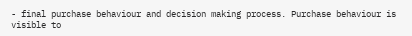- final purchase behaviour and decision making process. Purchase behaviour is visible to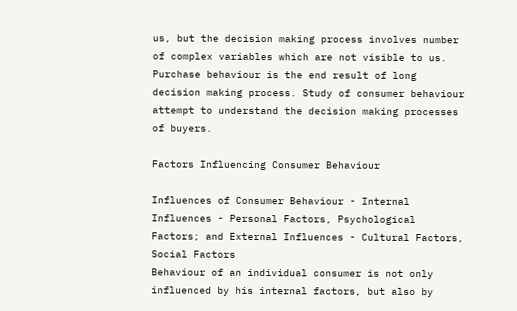us, but the decision making process involves number of complex variables which are not visible to us. Purchase behaviour is the end result of long decision making process. Study of consumer behaviour attempt to understand the decision making processes of buyers.

Factors Influencing Consumer Behaviour

Influences of Consumer Behaviour - Internal Influences - Personal Factors, Psychological Factors; and External Influences - Cultural Factors, Social Factors
Behaviour of an individual consumer is not only influenced by his internal factors, but also by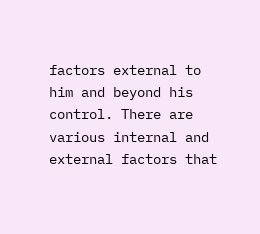factors external to him and beyond his control. There are various internal and external factors that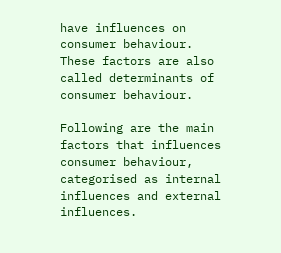have influences on consumer behaviour. These factors are also called determinants of consumer behaviour.

Following are the main factors that influences consumer behaviour, categorised as internal influences and external influences.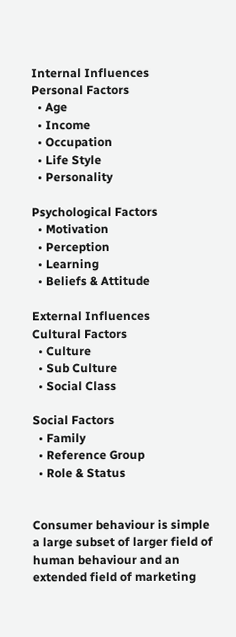Internal Influences
Personal Factors
  • Age
  • Income
  • Occupation
  • Life Style
  • Personality

Psychological Factors
  • Motivation
  • Perception
  • Learning
  • Beliefs & Attitude

External Influences
Cultural Factors
  • Culture
  • Sub Culture
  • Social Class

Social Factors
  • Family
  • Reference Group
  • Role & Status


Consumer behaviour is simple a large subset of larger field of human behaviour and an extended field of marketing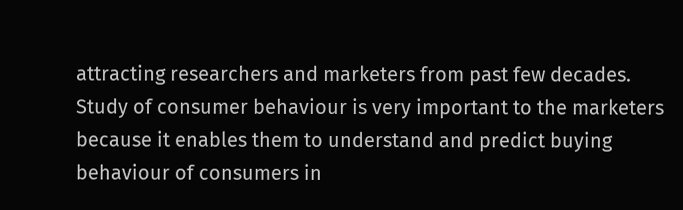attracting researchers and marketers from past few decades. Study of consumer behaviour is very important to the marketers because it enables them to understand and predict buying behaviour of consumers in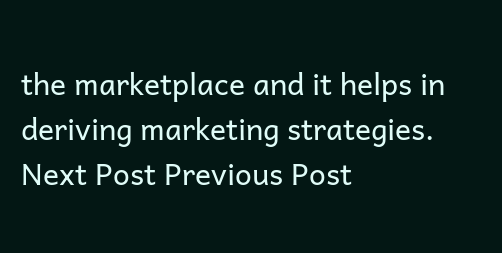the marketplace and it helps in deriving marketing strategies.
Next Post Previous Post